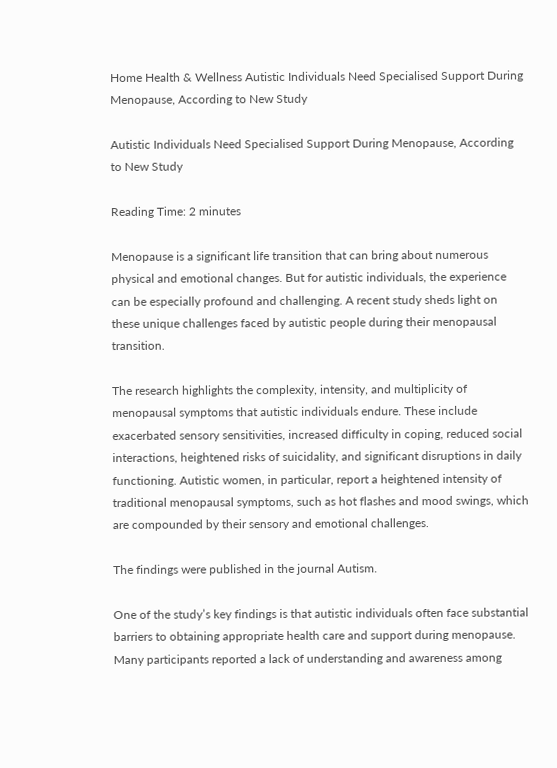Home Health & Wellness Autistic Individuals Need Specialised Support During Menopause, According to New Study

Autistic Individuals Need Specialised Support During Menopause, According to New Study

Reading Time: 2 minutes

Menopause is a significant life transition that can bring about numerous physical and emotional changes. But for autistic individuals, the experience can be especially profound and challenging. A recent study sheds light on these unique challenges faced by autistic people during their menopausal transition.

The research highlights the complexity, intensity, and multiplicity of menopausal symptoms that autistic individuals endure. These include exacerbated sensory sensitivities, increased difficulty in coping, reduced social interactions, heightened risks of suicidality, and significant disruptions in daily functioning. Autistic women, in particular, report a heightened intensity of traditional menopausal symptoms, such as hot flashes and mood swings, which are compounded by their sensory and emotional challenges.

The findings were published in the journal Autism.

One of the study’s key findings is that autistic individuals often face substantial barriers to obtaining appropriate health care and support during menopause. Many participants reported a lack of understanding and awareness among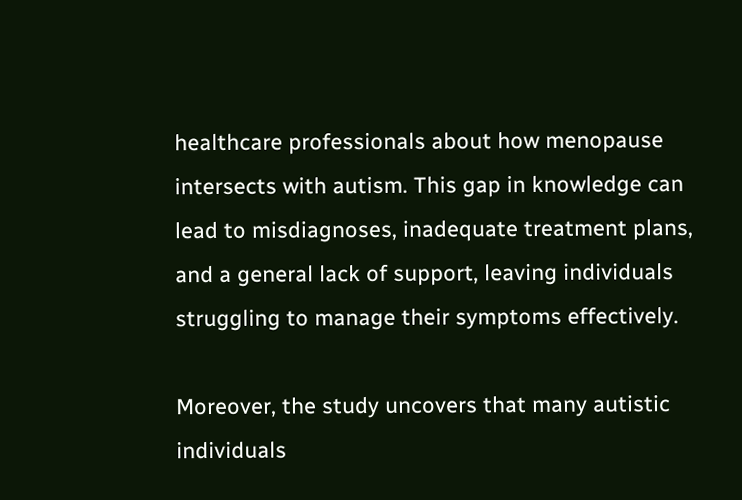healthcare professionals about how menopause intersects with autism. This gap in knowledge can lead to misdiagnoses, inadequate treatment plans, and a general lack of support, leaving individuals struggling to manage their symptoms effectively.

Moreover, the study uncovers that many autistic individuals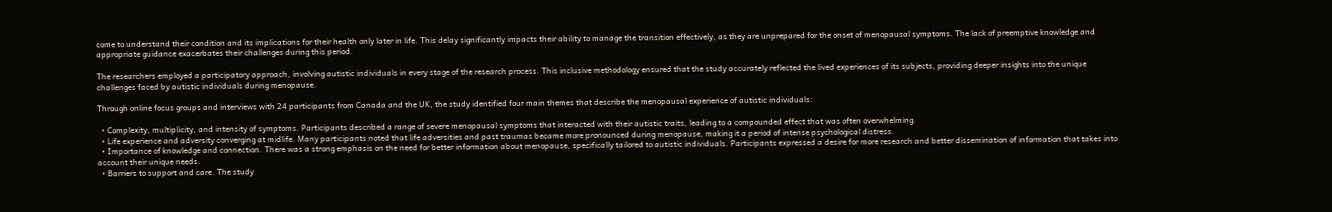come to understand their condition and its implications for their health only later in life. This delay significantly impacts their ability to manage the transition effectively, as they are unprepared for the onset of menopausal symptoms. The lack of preemptive knowledge and appropriate guidance exacerbates their challenges during this period.

The researchers employed a participatory approach, involving autistic individuals in every stage of the research process. This inclusive methodology ensured that the study accurately reflected the lived experiences of its subjects, providing deeper insights into the unique challenges faced by autistic individuals during menopause.

Through online focus groups and interviews with 24 participants from Canada and the UK, the study identified four main themes that describe the menopausal experience of autistic individuals:

  • Complexity, multiplicity, and intensity of symptoms. Participants described a range of severe menopausal symptoms that interacted with their autistic traits, leading to a compounded effect that was often overwhelming.
  • Life experience and adversity converging at midlife. Many participants noted that life adversities and past traumas became more pronounced during menopause, making it a period of intense psychological distress.
  • Importance of knowledge and connection. There was a strong emphasis on the need for better information about menopause, specifically tailored to autistic individuals. Participants expressed a desire for more research and better dissemination of information that takes into account their unique needs.
  • Barriers to support and care. The study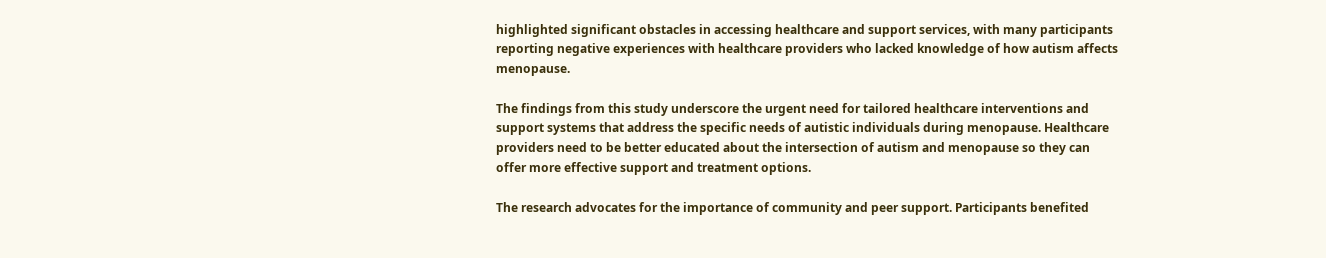highlighted significant obstacles in accessing healthcare and support services, with many participants reporting negative experiences with healthcare providers who lacked knowledge of how autism affects menopause.

The findings from this study underscore the urgent need for tailored healthcare interventions and support systems that address the specific needs of autistic individuals during menopause. Healthcare providers need to be better educated about the intersection of autism and menopause so they can offer more effective support and treatment options.

The research advocates for the importance of community and peer support. Participants benefited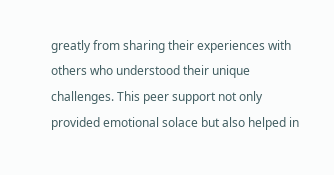greatly from sharing their experiences with others who understood their unique challenges. This peer support not only provided emotional solace but also helped in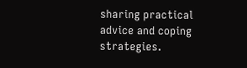sharing practical advice and coping strategies.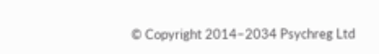© Copyright 2014–2034 Psychreg Ltd